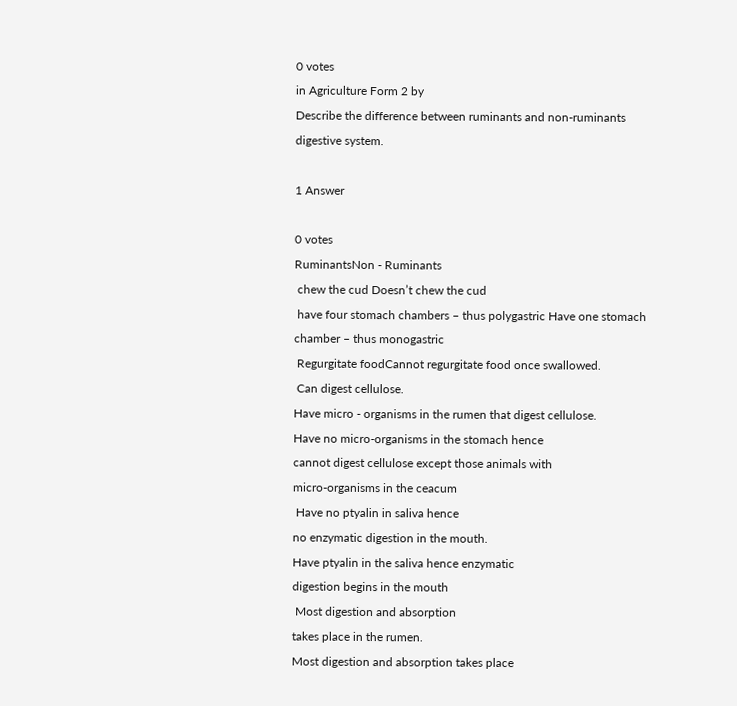0 votes
in Agriculture Form 2 by
Describe the difference between ruminants and non-ruminants digestive system.

1 Answer

0 votes
RuminantsNon - Ruminants
 chew the cud Doesn’t chew the cud
 have four stomach chambers – thus polygastric Have one stomach chamber – thus monogastric
 Regurgitate foodCannot regurgitate food once swallowed.
 Can digest cellulose.
Have micro - organisms in the rumen that digest cellulose.
Have no micro-organisms in the stomach hence
cannot digest cellulose except those animals with
micro-organisms in the ceacum
 Have no ptyalin in saliva hence
no enzymatic digestion in the mouth.
Have ptyalin in the saliva hence enzymatic
digestion begins in the mouth
 Most digestion and absorption
takes place in the rumen.
Most digestion and absorption takes place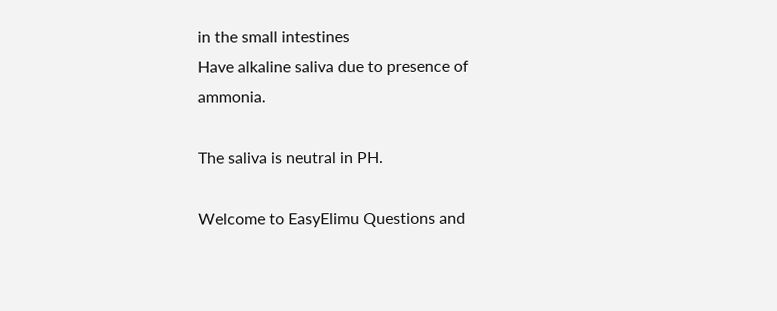in the small intestines
Have alkaline saliva due to presence of ammonia.

The saliva is neutral in PH.

Welcome to EasyElimu Questions and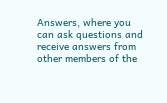Answers, where you can ask questions and receive answers from other members of the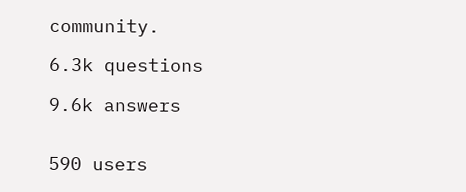community.

6.3k questions

9.6k answers


590 users